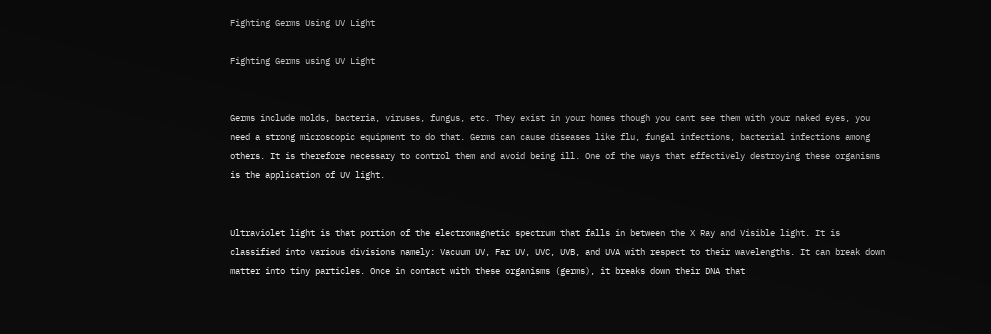Fighting Germs Using UV Light

Fighting Germs using UV Light


Germs include molds, bacteria, viruses, fungus, etc. They exist in your homes though you cant see them with your naked eyes, you need a strong microscopic equipment to do that. Germs can cause diseases like flu, fungal infections, bacterial infections among others. It is therefore necessary to control them and avoid being ill. One of the ways that effectively destroying these organisms is the application of UV light.


Ultraviolet light is that portion of the electromagnetic spectrum that falls in between the X Ray and Visible light. It is classified into various divisions namely: Vacuum UV, Far UV, UVC, UVB, and UVA with respect to their wavelengths. It can break down matter into tiny particles. Once in contact with these organisms (germs), it breaks down their DNA that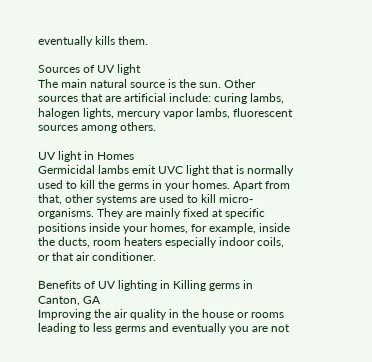eventually kills them.

Sources of UV light
The main natural source is the sun. Other sources that are artificial include: curing lambs, halogen lights, mercury vapor lambs, fluorescent sources among others.

UV light in Homes
Germicidal lambs emit UVC light that is normally used to kill the germs in your homes. Apart from that, other systems are used to kill micro-organisms. They are mainly fixed at specific positions inside your homes, for example, inside the ducts, room heaters especially indoor coils, or that air conditioner.

Benefits of UV lighting in Killing germs in Canton, GA
Improving the air quality in the house or rooms leading to less germs and eventually you are not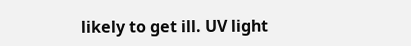likely to get ill. UV light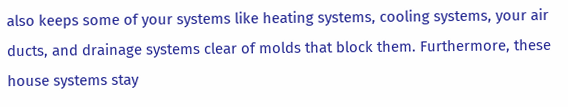also keeps some of your systems like heating systems, cooling systems, your air ducts, and drainage systems clear of molds that block them. Furthermore, these house systems stay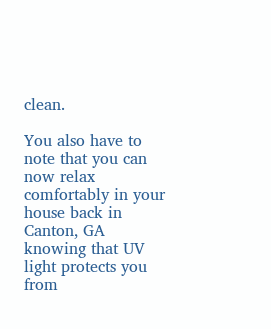clean.

You also have to note that you can now relax comfortably in your house back in Canton, GA knowing that UV light protects you from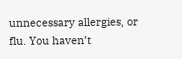unnecessary allergies, or flu. You haven’t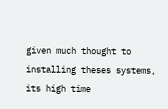given much thought to installing theses systems, its high time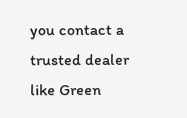you contact a trusted dealer like Green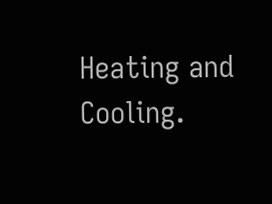Heating and Cooling.